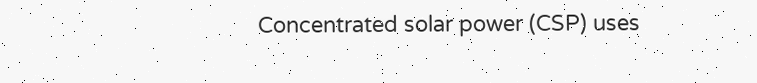Concentrated solar power (CSP) uses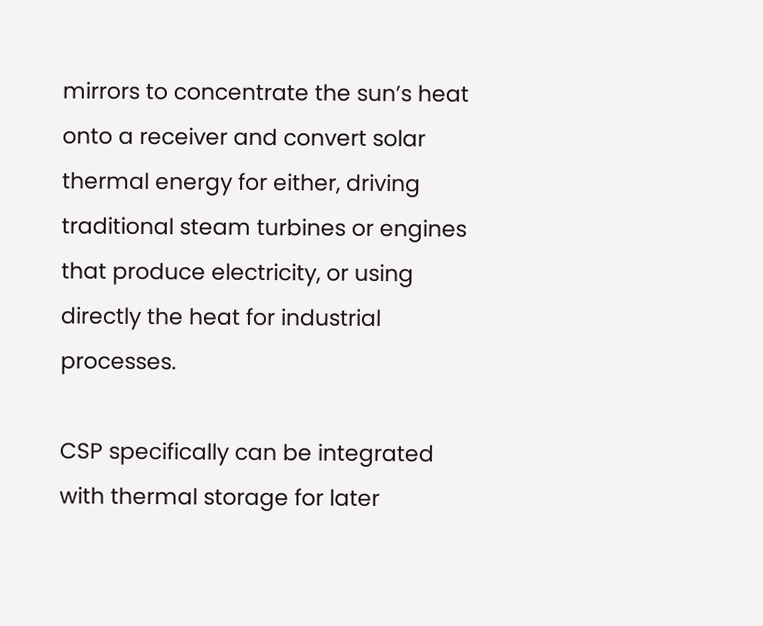mirrors to concentrate the sun’s heat onto a receiver and convert solar thermal energy for either, driving traditional steam turbines or engines that produce electricity, or using directly the heat for industrial processes.

CSP specifically can be integrated with thermal storage for later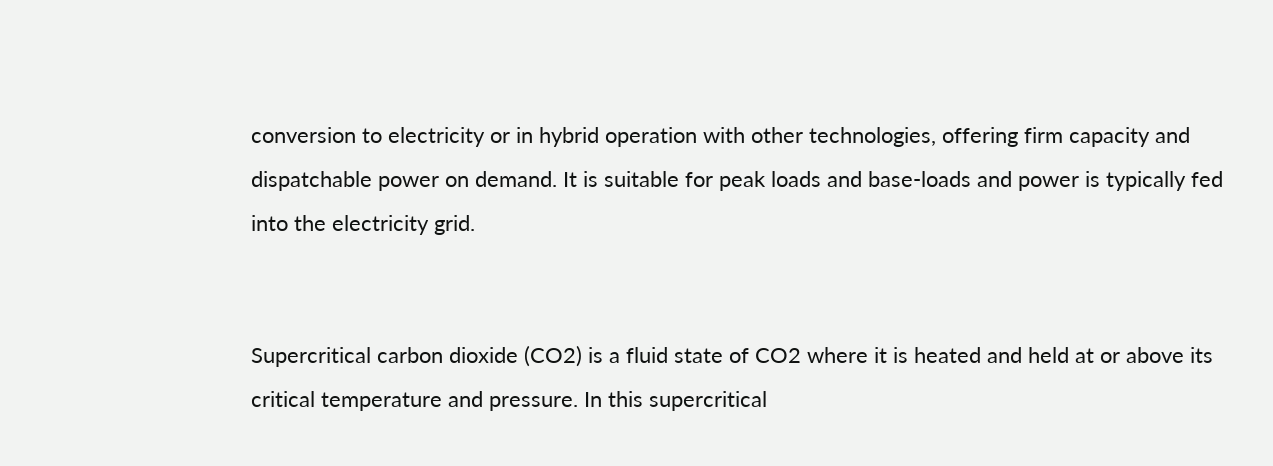conversion to electricity or in hybrid operation with other technologies, offering firm capacity and dispatchable power on demand. It is suitable for peak loads and base-loads and power is typically fed into the electricity grid.


Supercritical carbon dioxide (CO2) is a fluid state of CO2 where it is heated and held at or above its critical temperature and pressure. In this supercritical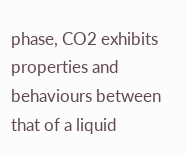phase, CO2 exhibits properties and behaviours between that of a liquid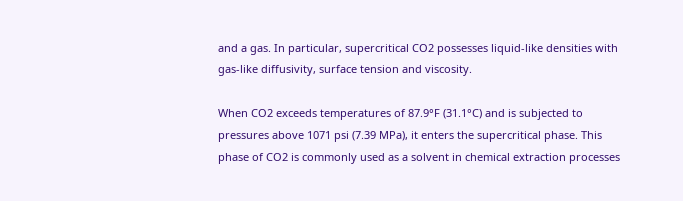and a gas. In particular, supercritical CO2 possesses liquid-like densities with gas-like diffusivity, surface tension and viscosity.

When CO2 exceeds temperatures of 87.9°F (31.1°C) and is subjected to pressures above 1071 psi (7.39 MPa), it enters the supercritical phase. This phase of CO2 is commonly used as a solvent in chemical extraction processes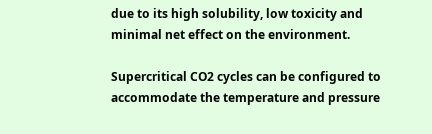due to its high solubility, low toxicity and minimal net effect on the environment.

Supercritical CO2 cycles can be configured to accommodate the temperature and pressure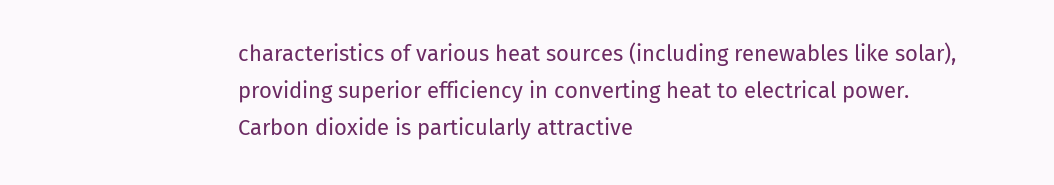characteristics of various heat sources (including renewables like solar), providing superior efficiency in converting heat to electrical power. Carbon dioxide is particularly attractive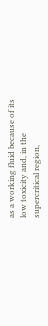as a working fluid because of its low toxicity and, in the supercritical region,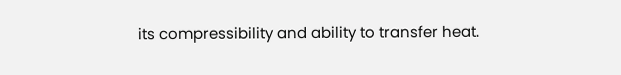its compressibility and ability to transfer heat.